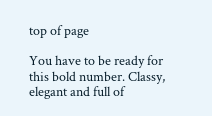top of page

You have to be ready for this bold number. Classy, elegant and full of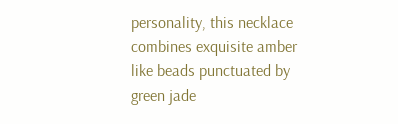personality, this necklace combines exquisite amber like beads punctuated by green jade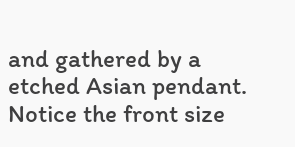and gathered by a etched Asian pendant.  Notice the front size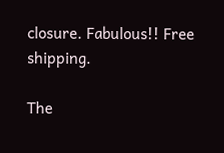closure. Fabulous!! Free shipping.

The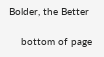Bolder, the Better

    bottom of page